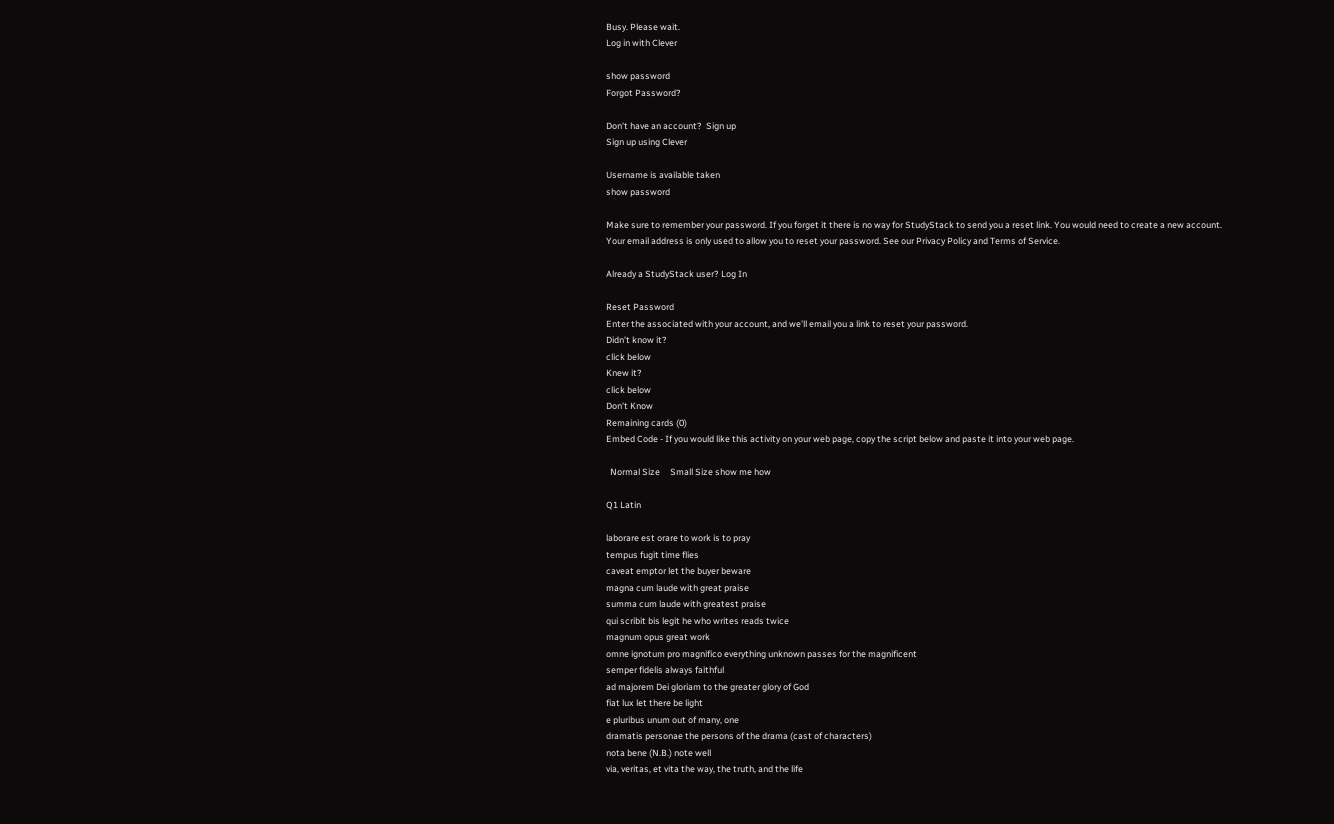Busy. Please wait.
Log in with Clever

show password
Forgot Password?

Don't have an account?  Sign up
Sign up using Clever

Username is available taken
show password

Make sure to remember your password. If you forget it there is no way for StudyStack to send you a reset link. You would need to create a new account.
Your email address is only used to allow you to reset your password. See our Privacy Policy and Terms of Service.

Already a StudyStack user? Log In

Reset Password
Enter the associated with your account, and we'll email you a link to reset your password.
Didn't know it?
click below
Knew it?
click below
Don't Know
Remaining cards (0)
Embed Code - If you would like this activity on your web page, copy the script below and paste it into your web page.

  Normal Size     Small Size show me how

Q1 Latin

laborare est orare to work is to pray
tempus fugit time flies
caveat emptor let the buyer beware
magna cum laude with great praise
summa cum laude with greatest praise
qui scribit bis legit he who writes reads twice
magnum opus great work
omne ignotum pro magnifico everything unknown passes for the magnificent
semper fidelis always faithful
ad majorem Dei gloriam to the greater glory of God
fiat lux let there be light
e pluribus unum out of many, one
dramatis personae the persons of the drama (cast of characters)
nota bene (N.B.) note well
via, veritas, et vita the way, the truth, and the life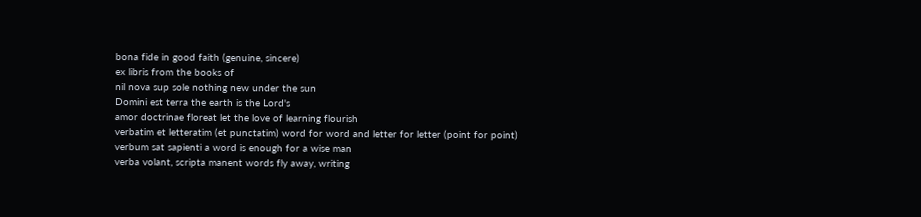bona fide in good faith (genuine, sincere)
ex libris from the books of
nil nova sup sole nothing new under the sun
Domini est terra the earth is the Lord's
amor doctrinae floreat let the love of learning flourish
verbatim et letteratim (et punctatim) word for word and letter for letter (point for point)
verbum sat sapienti a word is enough for a wise man
verba volant, scripta manent words fly away, writing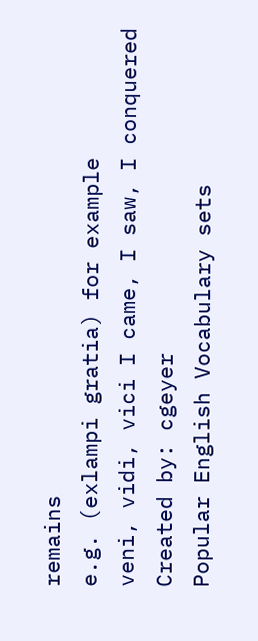remains
e.g. (exlampi gratia) for example
veni, vidi, vici I came, I saw, I conquered
Created by: cgeyer
Popular English Vocabulary sets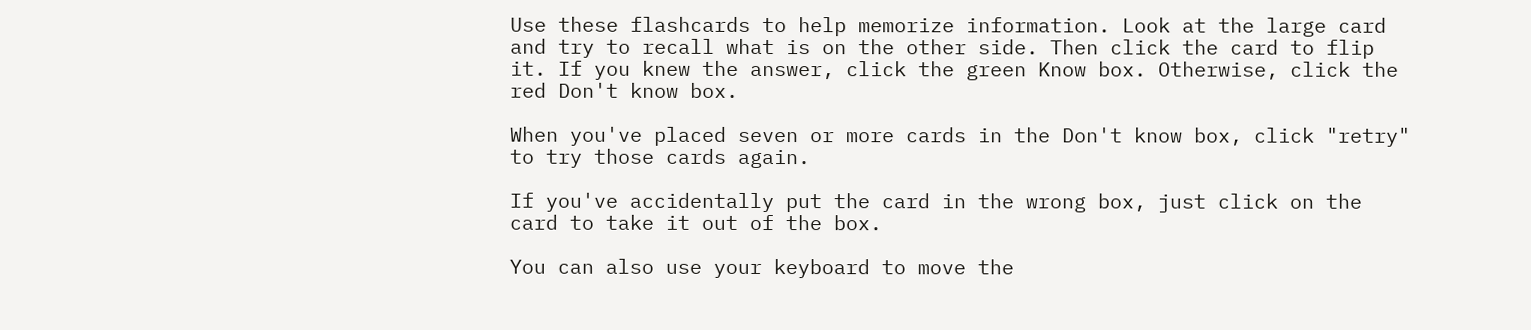Use these flashcards to help memorize information. Look at the large card and try to recall what is on the other side. Then click the card to flip it. If you knew the answer, click the green Know box. Otherwise, click the red Don't know box.

When you've placed seven or more cards in the Don't know box, click "retry" to try those cards again.

If you've accidentally put the card in the wrong box, just click on the card to take it out of the box.

You can also use your keyboard to move the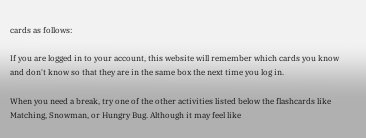cards as follows:

If you are logged in to your account, this website will remember which cards you know and don't know so that they are in the same box the next time you log in.

When you need a break, try one of the other activities listed below the flashcards like Matching, Snowman, or Hungry Bug. Although it may feel like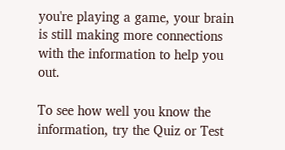you're playing a game, your brain is still making more connections with the information to help you out.

To see how well you know the information, try the Quiz or Test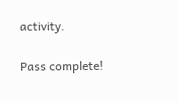activity.

Pass complete!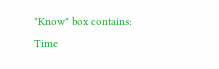"Know" box contains:
Time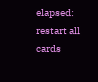elapsed:
restart all cards